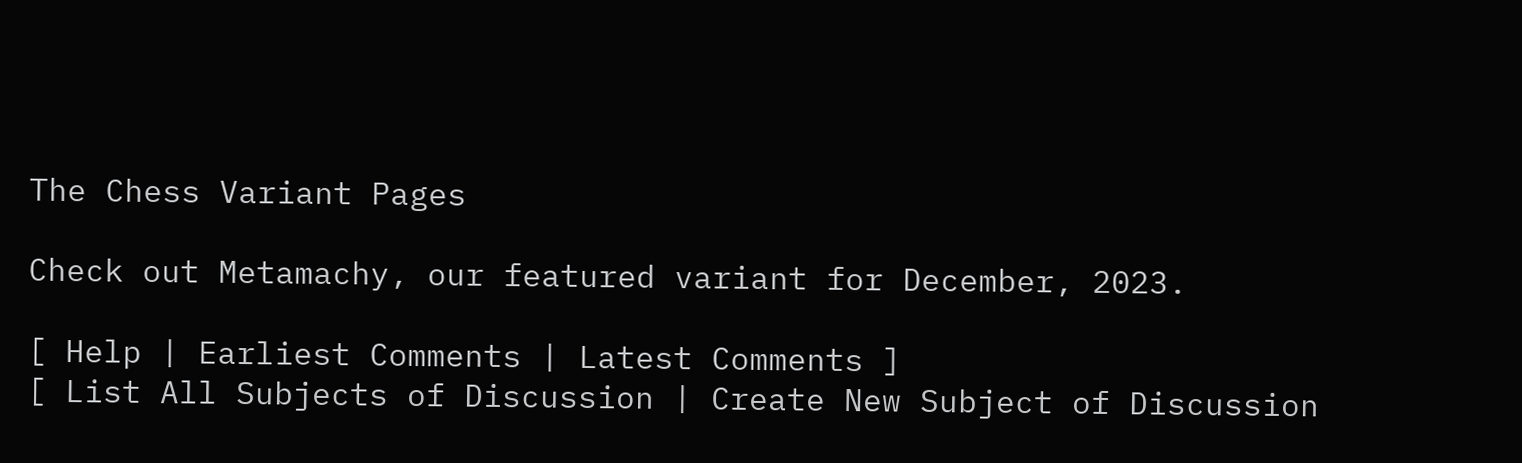The Chess Variant Pages

Check out Metamachy, our featured variant for December, 2023.

[ Help | Earliest Comments | Latest Comments ]
[ List All Subjects of Discussion | Create New Subject of Discussion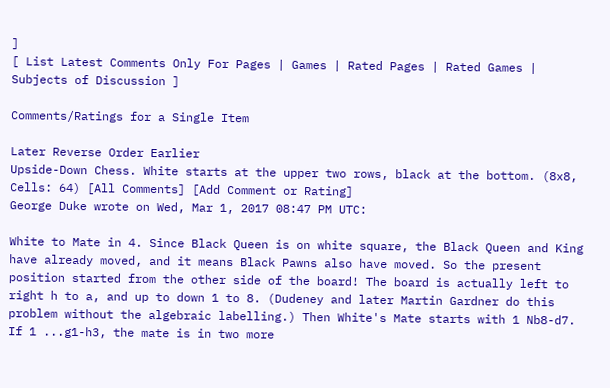]
[ List Latest Comments Only For Pages | Games | Rated Pages | Rated Games | Subjects of Discussion ]

Comments/Ratings for a Single Item

Later Reverse Order Earlier
Upside-Down Chess. White starts at the upper two rows, black at the bottom. (8x8, Cells: 64) [All Comments] [Add Comment or Rating]
George Duke wrote on Wed, Mar 1, 2017 08:47 PM UTC:

White to Mate in 4. Since Black Queen is on white square, the Black Queen and King have already moved, and it means Black Pawns also have moved. So the present position started from the other side of the board! The board is actually left to right h to a, and up to down 1 to 8. (Dudeney and later Martin Gardner do this problem without the algebraic labelling.) Then White's Mate starts with 1 Nb8-d7. If 1 ...g1-h3, the mate is in two more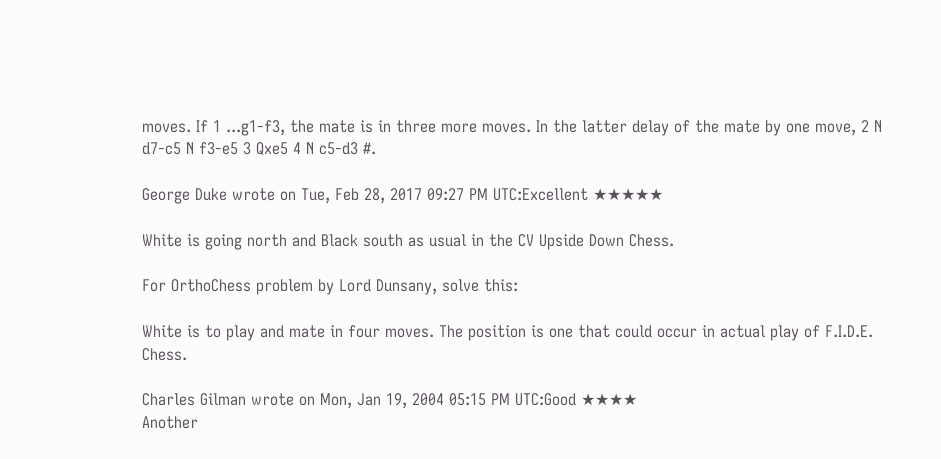moves. If 1 ...g1-f3, the mate is in three more moves. In the latter delay of the mate by one move, 2 N d7-c5 N f3-e5 3 Qxe5 4 N c5-d3 #.

George Duke wrote on Tue, Feb 28, 2017 09:27 PM UTC:Excellent ★★★★★

White is going north and Black south as usual in the CV Upside Down Chess.

For OrthoChess problem by Lord Dunsany, solve this:

White is to play and mate in four moves. The position is one that could occur in actual play of F.I.D.E. Chess.

Charles Gilman wrote on Mon, Jan 19, 2004 05:15 PM UTC:Good ★★★★
Another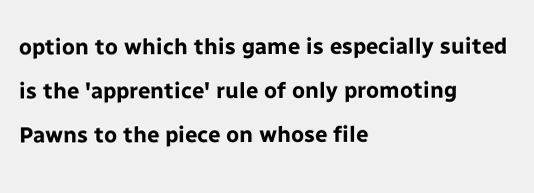option to which this game is especially suited is the 'apprentice' rule of only promoting Pawns to the piece on whose file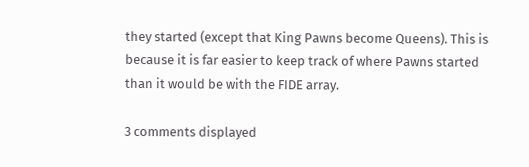they started (except that King Pawns become Queens). This is because it is far easier to keep track of where Pawns started than it would be with the FIDE array.

3 comments displayed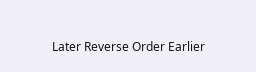Later Reverse Order Earlier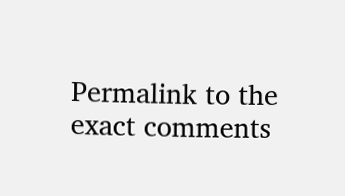Permalink to the exact comments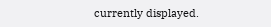currently displayed.